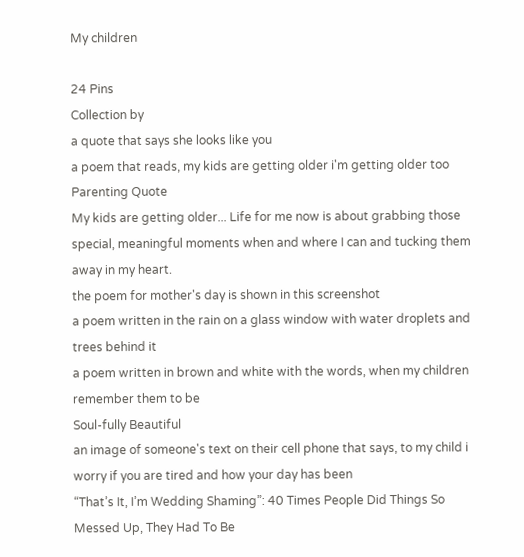My children

24 Pins
Collection by
a quote that says she looks like you
a poem that reads, my kids are getting older i'm getting older too
Parenting Quote
My kids are getting older... Life for me now is about grabbing those special, meaningful moments when and where I can and tucking them away in my heart.
the poem for mother's day is shown in this screenshot
a poem written in the rain on a glass window with water droplets and trees behind it
a poem written in brown and white with the words, when my children remember them to be
Soul-fully Beautiful
an image of someone's text on their cell phone that says, to my child i worry if you are tired and how your day has been
“That’s It, I’m Wedding Shaming”: 40 Times People Did Things So Messed Up, They Had To Be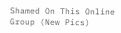Shamed On This Online Group (New Pics)